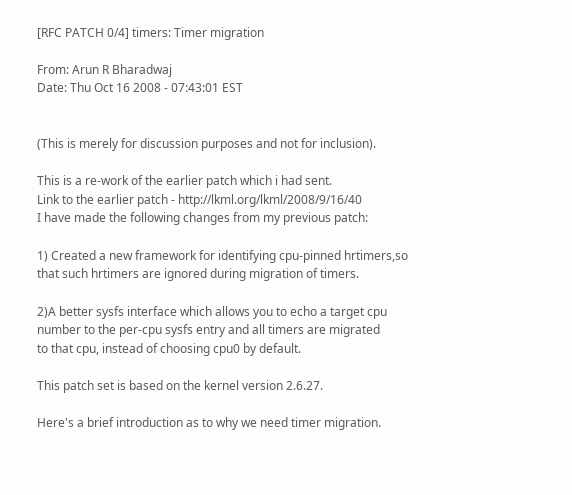[RFC PATCH 0/4] timers: Timer migration

From: Arun R Bharadwaj
Date: Thu Oct 16 2008 - 07:43:01 EST


(This is merely for discussion purposes and not for inclusion).

This is a re-work of the earlier patch which i had sent.
Link to the earlier patch - http://lkml.org/lkml/2008/9/16/40
I have made the following changes from my previous patch:

1) Created a new framework for identifying cpu-pinned hrtimers,so
that such hrtimers are ignored during migration of timers.

2)A better sysfs interface which allows you to echo a target cpu
number to the per-cpu sysfs entry and all timers are migrated
to that cpu, instead of choosing cpu0 by default.

This patch set is based on the kernel version 2.6.27.

Here's a brief introduction as to why we need timer migration.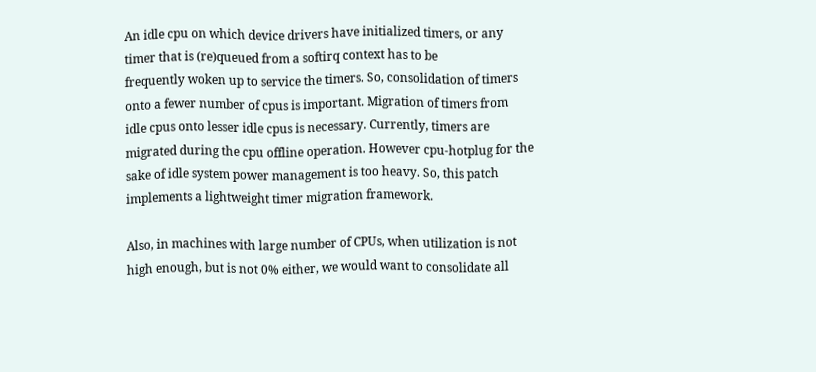An idle cpu on which device drivers have initialized timers, or any
timer that is (re)queued from a softirq context has to be
frequently woken up to service the timers. So, consolidation of timers
onto a fewer number of cpus is important. Migration of timers from
idle cpus onto lesser idle cpus is necessary. Currently, timers are
migrated during the cpu offline operation. However cpu-hotplug for the
sake of idle system power management is too heavy. So, this patch
implements a lightweight timer migration framework.

Also, in machines with large number of CPUs, when utilization is not
high enough, but is not 0% either, we would want to consolidate all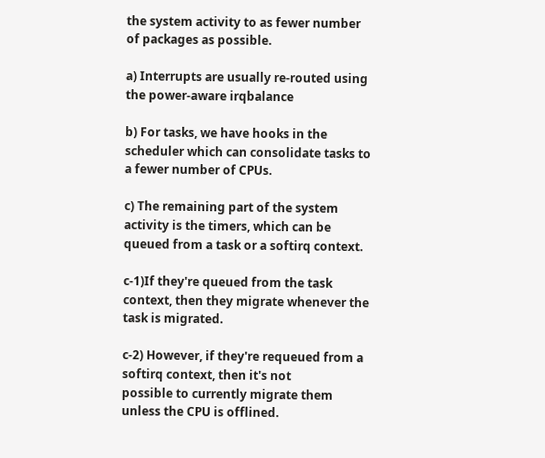the system activity to as fewer number of packages as possible.

a) Interrupts are usually re-routed using the power-aware irqbalance

b) For tasks, we have hooks in the scheduler which can consolidate tasks to
a fewer number of CPUs.

c) The remaining part of the system activity is the timers, which can be
queued from a task or a softirq context.

c-1)If they're queued from the task context, then they migrate whenever the
task is migrated.

c-2) However, if they're requeued from a softirq context, then it's not
possible to currently migrate them unless the CPU is offlined.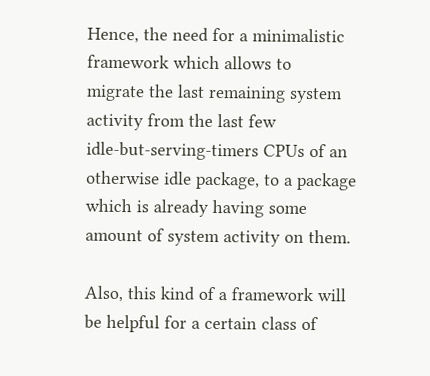Hence, the need for a minimalistic framework which allows to
migrate the last remaining system activity from the last few
idle-but-serving-timers CPUs of an otherwise idle package, to a package
which is already having some amount of system activity on them.

Also, this kind of a framework will be helpful for a certain class of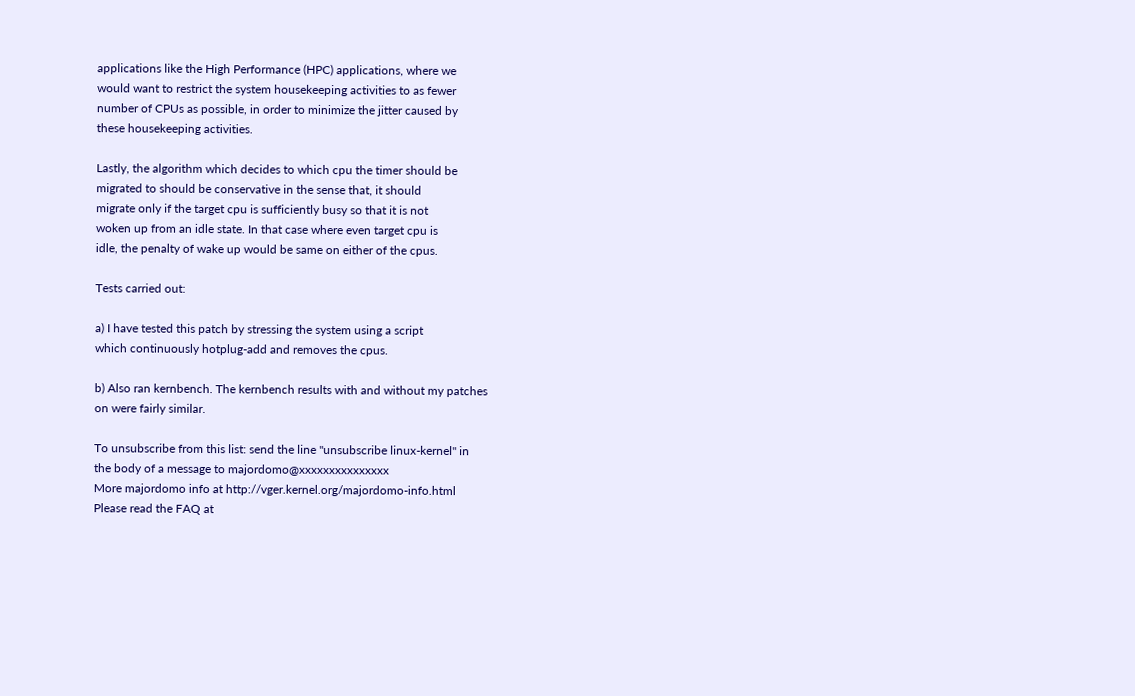applications like the High Performance (HPC) applications, where we
would want to restrict the system housekeeping activities to as fewer
number of CPUs as possible, in order to minimize the jitter caused by
these housekeeping activities.

Lastly, the algorithm which decides to which cpu the timer should be
migrated to should be conservative in the sense that, it should
migrate only if the target cpu is sufficiently busy so that it is not
woken up from an idle state. In that case where even target cpu is
idle, the penalty of wake up would be same on either of the cpus.

Tests carried out:

a) I have tested this patch by stressing the system using a script
which continuously hotplug-add and removes the cpus.

b) Also ran kernbench. The kernbench results with and without my patches
on were fairly similar.

To unsubscribe from this list: send the line "unsubscribe linux-kernel" in
the body of a message to majordomo@xxxxxxxxxxxxxxx
More majordomo info at http://vger.kernel.org/majordomo-info.html
Please read the FAQ at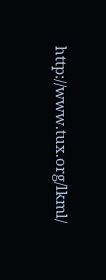http://www.tux.org/lkml/